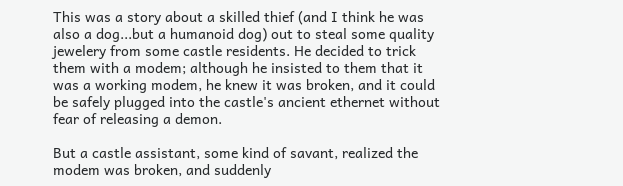This was a story about a skilled thief (and I think he was also a dog...but a humanoid dog) out to steal some quality jewelery from some castle residents. He decided to trick them with a modem; although he insisted to them that it was a working modem, he knew it was broken, and it could be safely plugged into the castle's ancient ethernet without fear of releasing a demon.

But a castle assistant, some kind of savant, realized the modem was broken, and suddenly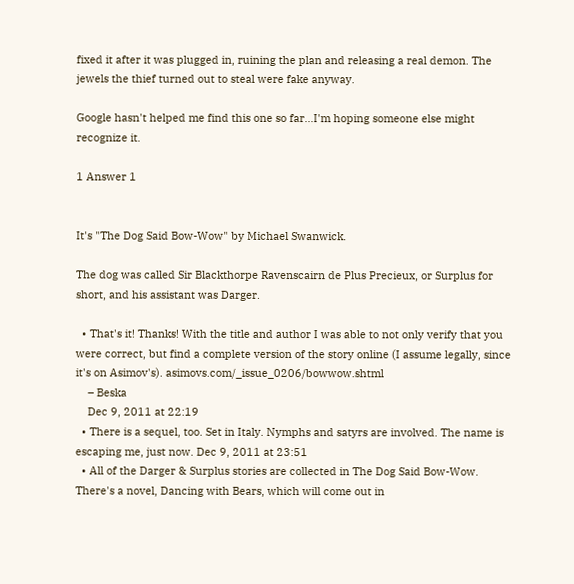fixed it after it was plugged in, ruining the plan and releasing a real demon. The jewels the thief turned out to steal were fake anyway.

Google hasn't helped me find this one so far...I'm hoping someone else might recognize it.

1 Answer 1


It's "The Dog Said Bow-Wow" by Michael Swanwick.

The dog was called Sir Blackthorpe Ravenscairn de Plus Precieux, or Surplus for short, and his assistant was Darger.

  • That's it! Thanks! With the title and author I was able to not only verify that you were correct, but find a complete version of the story online (I assume legally, since it's on Asimov's). asimovs.com/_issue_0206/bowwow.shtml
    – Beska
    Dec 9, 2011 at 22:19
  • There is a sequel, too. Set in Italy. Nymphs and satyrs are involved. The name is escaping me, just now. Dec 9, 2011 at 23:51
  • All of the Darger & Surplus stories are collected in The Dog Said Bow-Wow. There's a novel, Dancing with Bears, which will come out in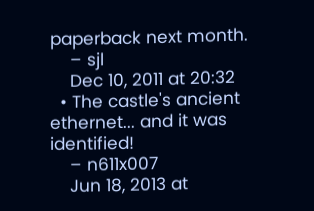paperback next month.
    – sjl
    Dec 10, 2011 at 20:32
  • The castle's ancient ethernet... and it was identified!
    – n611x007
    Jun 18, 2013 at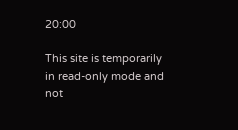20:00

This site is temporarily in read-only mode and not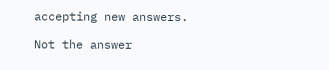accepting new answers.

Not the answer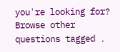you're looking for? Browse other questions tagged .